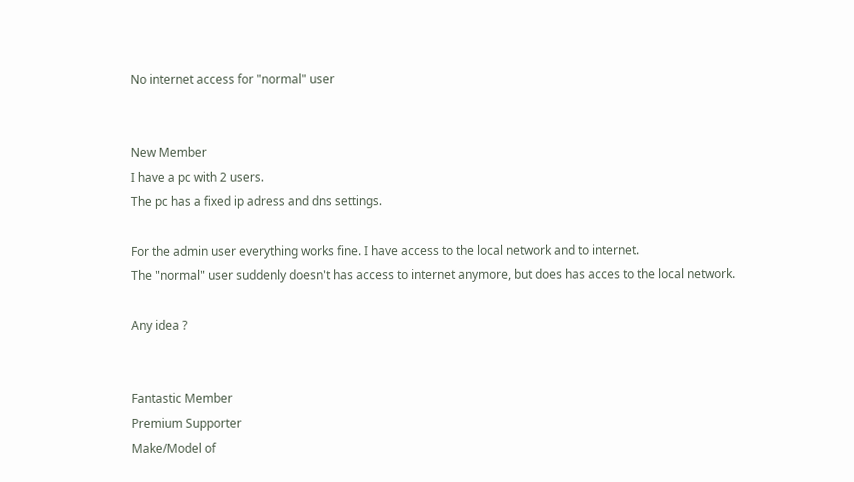No internet access for "normal" user


New Member
I have a pc with 2 users.
The pc has a fixed ip adress and dns settings.

For the admin user everything works fine. I have access to the local network and to internet.
The "normal" user suddenly doesn't has access to internet anymore, but does has acces to the local network.

Any idea ?


Fantastic Member
Premium Supporter
Make/Model of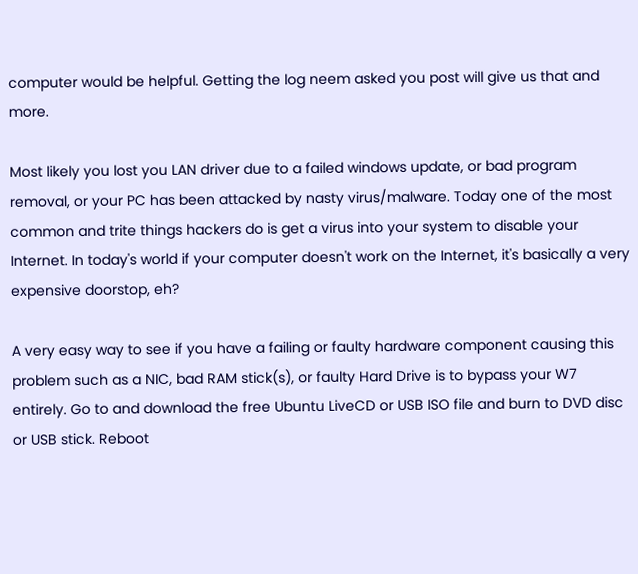computer would be helpful. Getting the log neem asked you post will give us that and more.

Most likely you lost you LAN driver due to a failed windows update, or bad program removal, or your PC has been attacked by nasty virus/malware. Today one of the most common and trite things hackers do is get a virus into your system to disable your Internet. In today's world if your computer doesn't work on the Internet, it's basically a very expensive doorstop, eh?

A very easy way to see if you have a failing or faulty hardware component causing this problem such as a NIC, bad RAM stick(s), or faulty Hard Drive is to bypass your W7 entirely. Go to and download the free Ubuntu LiveCD or USB ISO file and burn to DVD disc or USB stick. Reboot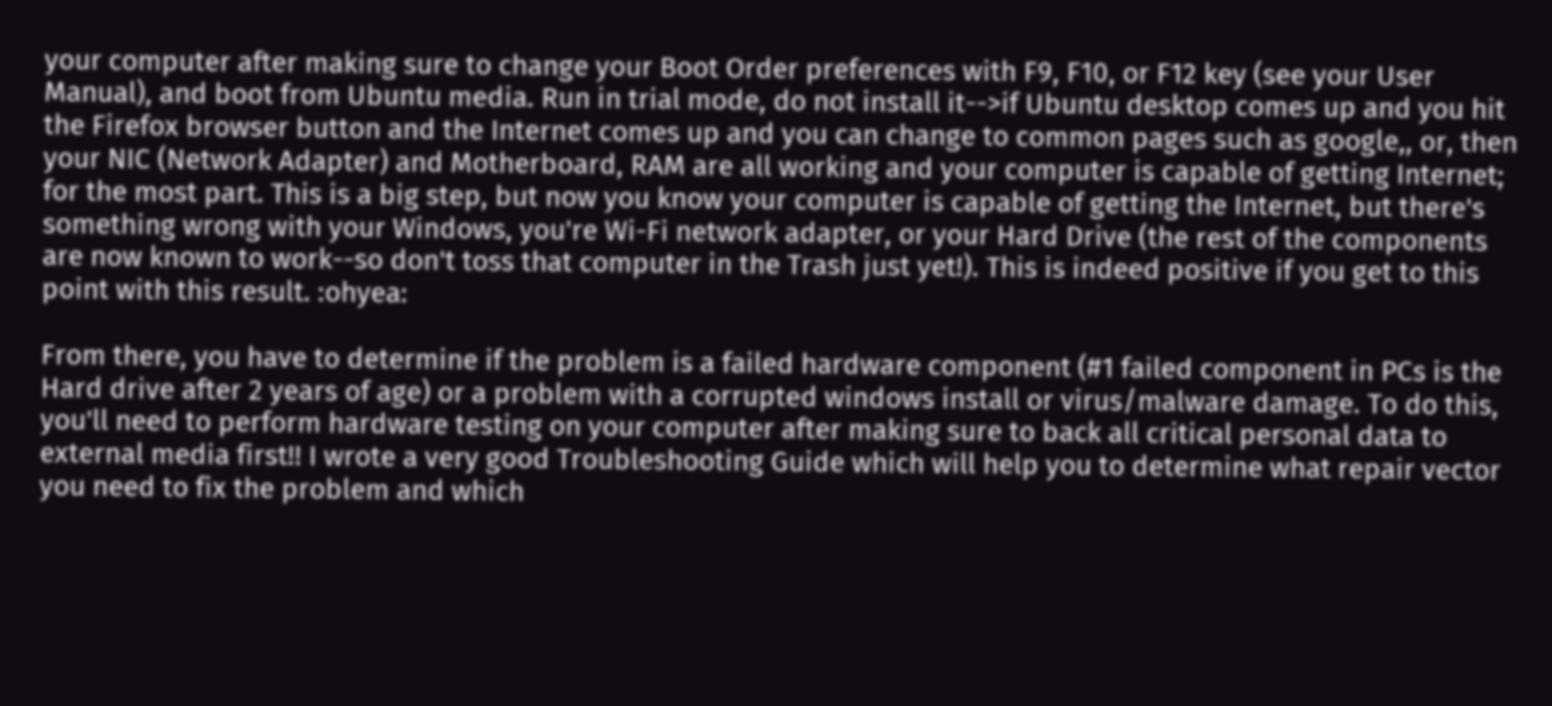your computer after making sure to change your Boot Order preferences with F9, F10, or F12 key (see your User Manual), and boot from Ubuntu media. Run in trial mode, do not install it-->if Ubuntu desktop comes up and you hit the Firefox browser button and the Internet comes up and you can change to common pages such as google,, or, then your NIC (Network Adapter) and Motherboard, RAM are all working and your computer is capable of getting Internet; for the most part. This is a big step, but now you know your computer is capable of getting the Internet, but there's something wrong with your Windows, you're Wi-Fi network adapter, or your Hard Drive (the rest of the components are now known to work--so don't toss that computer in the Trash just yet!). This is indeed positive if you get to this point with this result. :ohyea:

From there, you have to determine if the problem is a failed hardware component (#1 failed component in PCs is the Hard drive after 2 years of age) or a problem with a corrupted windows install or virus/malware damage. To do this, you'll need to perform hardware testing on your computer after making sure to back all critical personal data to external media first!! I wrote a very good Troubleshooting Guide which will help you to determine what repair vector you need to fix the problem and which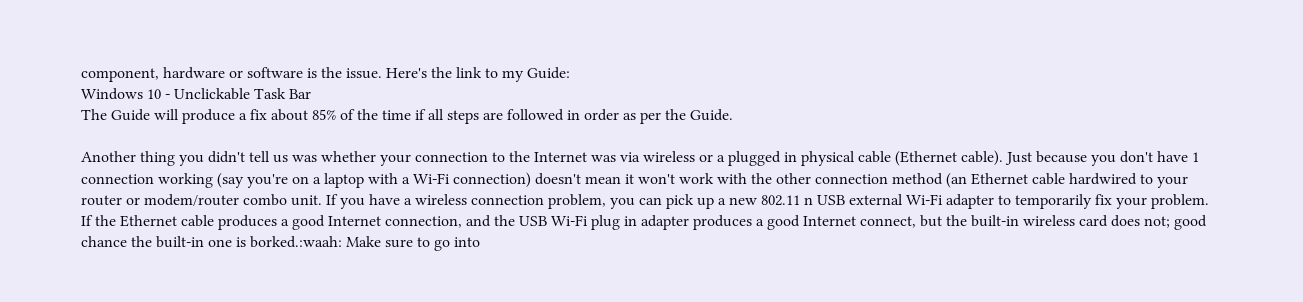component, hardware or software is the issue. Here's the link to my Guide:
Windows 10 - Unclickable Task Bar
The Guide will produce a fix about 85% of the time if all steps are followed in order as per the Guide.

Another thing you didn't tell us was whether your connection to the Internet was via wireless or a plugged in physical cable (Ethernet cable). Just because you don't have 1 connection working (say you're on a laptop with a Wi-Fi connection) doesn't mean it won't work with the other connection method (an Ethernet cable hardwired to your router or modem/router combo unit. If you have a wireless connection problem, you can pick up a new 802.11 n USB external Wi-Fi adapter to temporarily fix your problem. If the Ethernet cable produces a good Internet connection, and the USB Wi-Fi plug in adapter produces a good Internet connect, but the built-in wireless card does not; good chance the built-in one is borked.:waah: Make sure to go into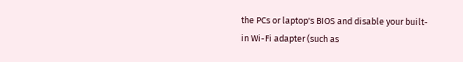the PCs or laptop's BIOS and disable your built-in Wi-Fi adapter (such as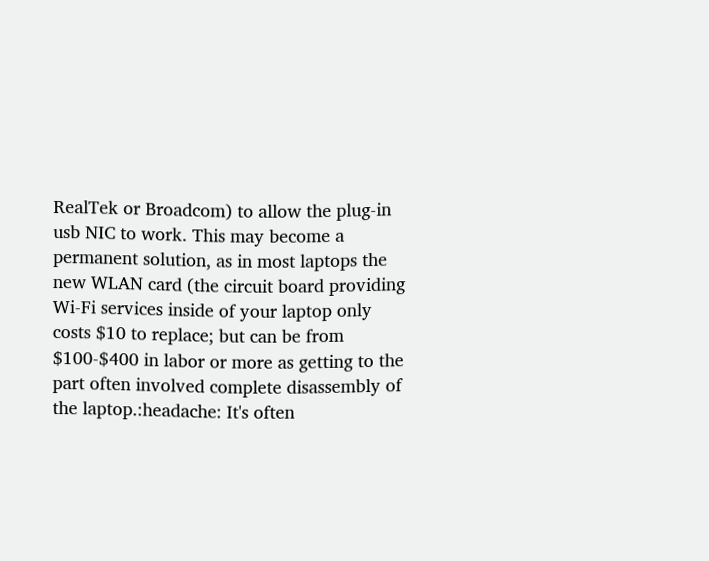RealTek or Broadcom) to allow the plug-in usb NIC to work. This may become a permanent solution, as in most laptops the new WLAN card (the circuit board providing Wi-Fi services inside of your laptop only costs $10 to replace; but can be from $100-$400 in labor or more as getting to the part often involved complete disassembly of the laptop.:headache: It's often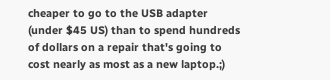cheaper to go to the USB adapter (under $45 US) than to spend hundreds of dollars on a repair that's going to cost nearly as most as a new laptop.;)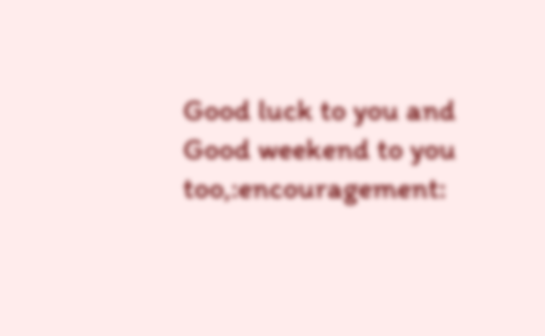Good luck to you and Good weekend to you too,:encouragement: